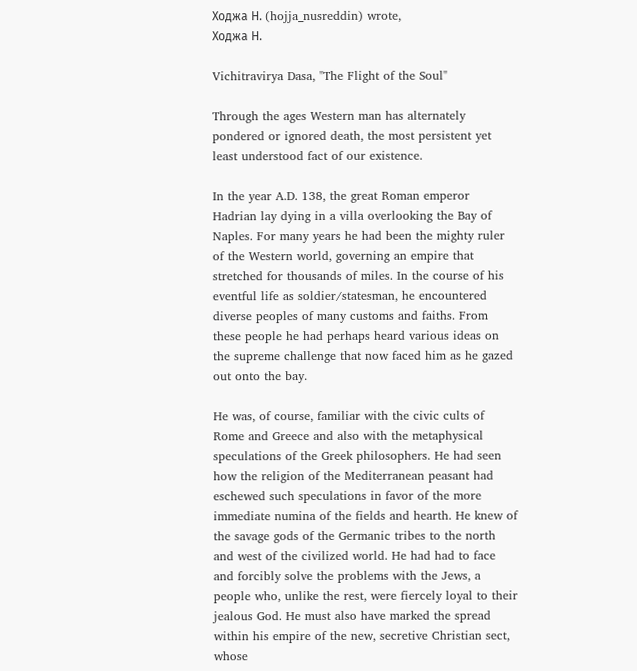Ходжа Н. (hojja_nusreddin) wrote,
Ходжа Н.

Vichitravirya Dasa, "The Flight of the Soul"

Through the ages Western man has alternately pondered or ignored death, the most persistent yet least understood fact of our existence.

In the year A.D. 138, the great Roman emperor Hadrian lay dying in a villa overlooking the Bay of Naples. For many years he had been the mighty ruler of the Western world, governing an empire that stretched for thousands of miles. In the course of his eventful life as soldier/statesman, he encountered diverse peoples of many customs and faiths. From these people he had perhaps heard various ideas on the supreme challenge that now faced him as he gazed out onto the bay.

He was, of course, familiar with the civic cults of Rome and Greece and also with the metaphysical speculations of the Greek philosophers. He had seen how the religion of the Mediterranean peasant had eschewed such speculations in favor of the more immediate numina of the fields and hearth. He knew of the savage gods of the Germanic tribes to the north and west of the civilized world. He had had to face and forcibly solve the problems with the Jews, a people who, unlike the rest, were fiercely loyal to their jealous God. He must also have marked the spread within his empire of the new, secretive Christian sect, whose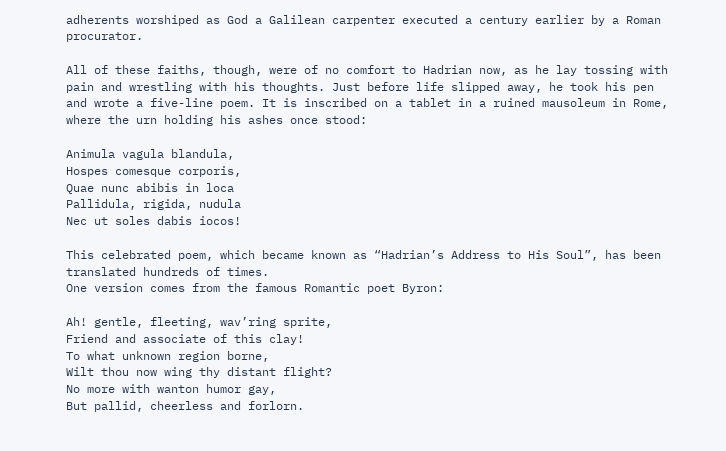adherents worshiped as God a Galilean carpenter executed a century earlier by a Roman procurator.

All of these faiths, though, were of no comfort to Hadrian now, as he lay tossing with pain and wrestling with his thoughts. Just before life slipped away, he took his pen and wrote a five-line poem. It is inscribed on a tablet in a ruined mausoleum in Rome, where the urn holding his ashes once stood:

Animula vagula blandula,
Hospes comesque corporis,
Quae nunc abibis in loca
Pallidula, rigida, nudula
Nec ut soles dabis iocos!

This celebrated poem, which became known as “Hadrian’s Address to His Soul”, has been translated hundreds of times.
One version comes from the famous Romantic poet Byron:

Ah! gentle, fleeting, wav’ring sprite,
Friend and associate of this clay!
To what unknown region borne,
Wilt thou now wing thy distant flight?
No more with wanton humor gay,
But pallid, cheerless and forlorn.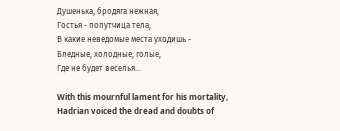Душенька, бродяга нежная,
Гостья - попутчица тела,
В какие неведомые места уходишь -
Бледные, холодные, голые,
Где не будет веселья...

With this mournful lament for his mortality, Hadrian voiced the dread and doubts of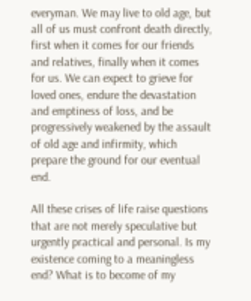everyman. We may live to old age, but all of us must confront death directly, first when it comes for our friends and relatives, finally when it comes for us. We can expect to grieve for loved ones, endure the devastation and emptiness of loss, and be progressively weakened by the assault of old age and infirmity, which prepare the ground for our eventual end.

All these crises of life raise questions that are not merely speculative but urgently practical and personal. Is my existence coming to a meaningless end? What is to become of my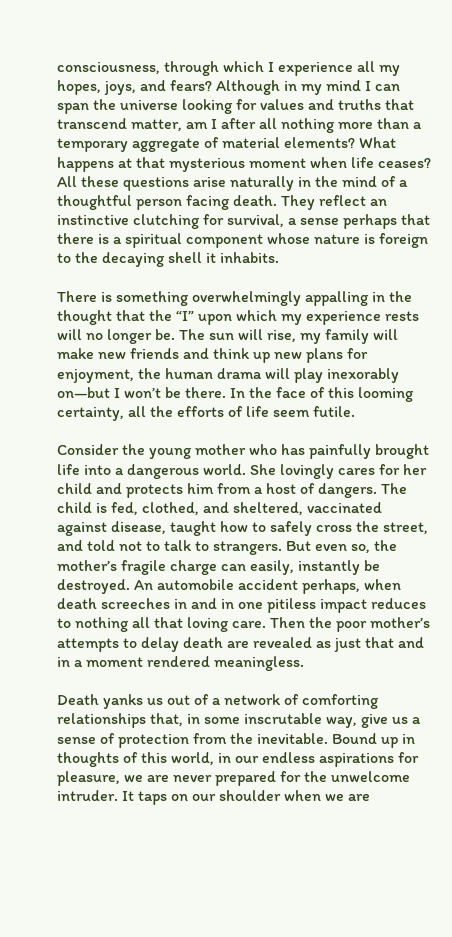consciousness, through which I experience all my hopes, joys, and fears? Although in my mind I can span the universe looking for values and truths that transcend matter, am I after all nothing more than a temporary aggregate of material elements? What happens at that mysterious moment when life ceases? All these questions arise naturally in the mind of a thoughtful person facing death. They reflect an instinctive clutching for survival, a sense perhaps that there is a spiritual component whose nature is foreign to the decaying shell it inhabits.

There is something overwhelmingly appalling in the thought that the “I” upon which my experience rests will no longer be. The sun will rise, my family will make new friends and think up new plans for enjoyment, the human drama will play inexorably on—but I won’t be there. In the face of this looming certainty, all the efforts of life seem futile.

Consider the young mother who has painfully brought life into a dangerous world. She lovingly cares for her child and protects him from a host of dangers. The child is fed, clothed, and sheltered, vaccinated against disease, taught how to safely cross the street, and told not to talk to strangers. But even so, the mother’s fragile charge can easily, instantly be destroyed. An automobile accident perhaps, when death screeches in and in one pitiless impact reduces to nothing all that loving care. Then the poor mother’s attempts to delay death are revealed as just that and in a moment rendered meaningless.

Death yanks us out of a network of comforting relationships that, in some inscrutable way, give us a sense of protection from the inevitable. Bound up in thoughts of this world, in our endless aspirations for pleasure, we are never prepared for the unwelcome intruder. It taps on our shoulder when we are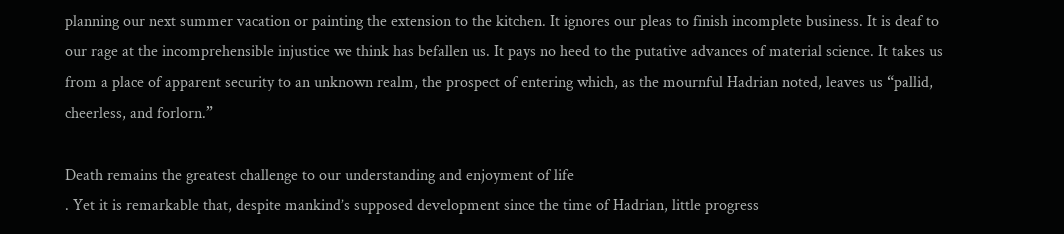planning our next summer vacation or painting the extension to the kitchen. It ignores our pleas to finish incomplete business. It is deaf to our rage at the incomprehensible injustice we think has befallen us. It pays no heed to the putative advances of material science. It takes us from a place of apparent security to an unknown realm, the prospect of entering which, as the mournful Hadrian noted, leaves us “pallid, cheerless, and forlorn.”

Death remains the greatest challenge to our understanding and enjoyment of life
. Yet it is remarkable that, despite mankind’s supposed development since the time of Hadrian, little progress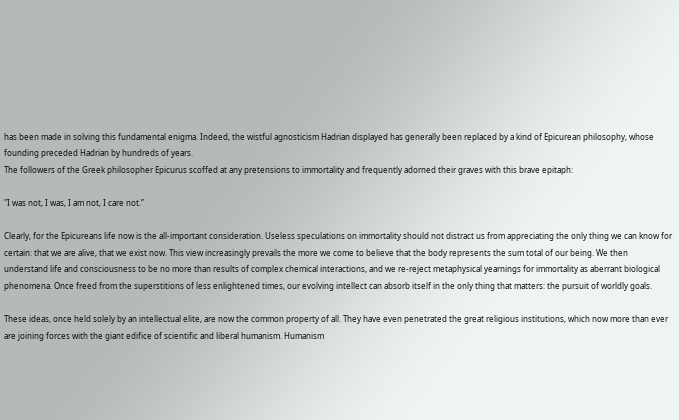has been made in solving this fundamental enigma. Indeed, the wistful agnosticism Hadrian displayed has generally been replaced by a kind of Epicurean philosophy, whose founding preceded Hadrian by hundreds of years.
The followers of the Greek philosopher Epicurus scoffed at any pretensions to immortality and frequently adorned their graves with this brave epitaph:

"I was not, I was, I am not, I care not.”

Clearly, for the Epicureans life now is the all-important consideration. Useless speculations on immortality should not distract us from appreciating the only thing we can know for certain: that we are alive, that we exist now. This view increasingly prevails the more we come to believe that the body represents the sum total of our being. We then understand life and consciousness to be no more than results of complex chemical interactions, and we re-reject metaphysical yearnings for immortality as aberrant biological phenomena. Once freed from the superstitions of less enlightened times, our evolving intellect can absorb itself in the only thing that matters: the pursuit of worldly goals.

These ideas, once held solely by an intellectual elite, are now the common property of all. They have even penetrated the great religious institutions, which now more than ever are joining forces with the giant edifice of scientific and liberal humanism. Humanism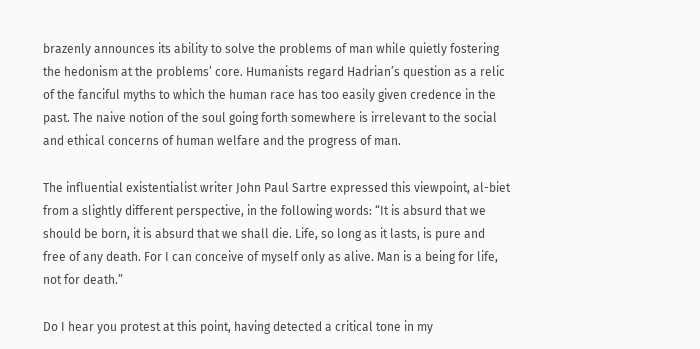brazenly announces its ability to solve the problems of man while quietly fostering the hedonism at the problems’ core. Humanists regard Hadrian’s question as a relic of the fanciful myths to which the human race has too easily given credence in the past. The naive notion of the soul going forth somewhere is irrelevant to the social and ethical concerns of human welfare and the progress of man.

The influential existentialist writer John Paul Sartre expressed this viewpoint, al-biet from a slightly different perspective, in the following words: “It is absurd that we should be born, it is absurd that we shall die. Life, so long as it lasts, is pure and free of any death. For I can conceive of myself only as alive. Man is a being for life, not for death.”

Do I hear you protest at this point, having detected a critical tone in my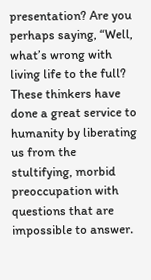presentation? Are you perhaps saying, “Well, what’s wrong with living life to the full? These thinkers have done a great service to humanity by liberating us from the stultifying, morbid preoccupation with questions that are impossible to answer.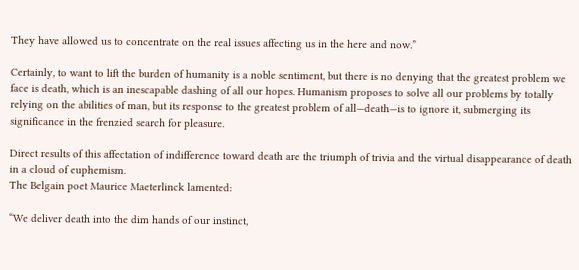They have allowed us to concentrate on the real issues affecting us in the here and now.”

Certainly, to want to lift the burden of humanity is a noble sentiment, but there is no denying that the greatest problem we face is death, which is an inescapable dashing of all our hopes. Humanism proposes to solve all our problems by totally relying on the abilities of man, but its response to the greatest problem of all—death—is to ignore it, submerging its significance in the frenzied search for pleasure.

Direct results of this affectation of indifference toward death are the triumph of trivia and the virtual disappearance of death in a cloud of euphemism.
The Belgain poet Maurice Maeterlinck lamented:

“We deliver death into the dim hands of our instinct,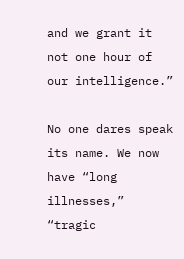and we grant it not one hour of our intelligence.”

No one dares speak its name. We now have “long illnesses,” “tragic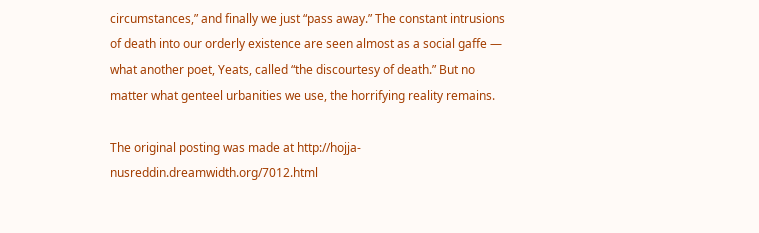circumstances,” and finally we just “pass away.” The constant intrusions of death into our orderly existence are seen almost as a social gaffe — what another poet, Yeats, called “the discourtesy of death.” But no matter what genteel urbanities we use, the horrifying reality remains.

The original posting was made at http://hojja-nusreddin.dreamwidth.org/7012.html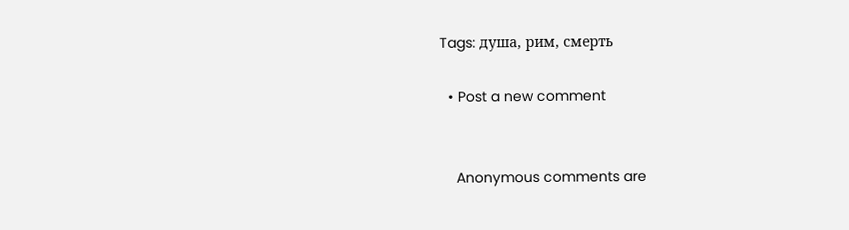Tags: душа, рим, смерть

  • Post a new comment


    Anonymous comments are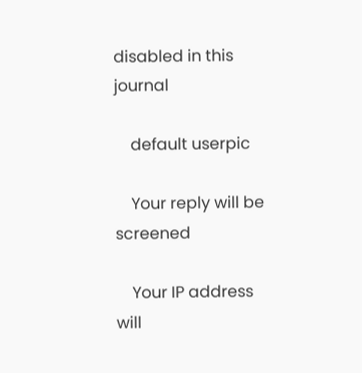disabled in this journal

    default userpic

    Your reply will be screened

    Your IP address will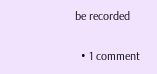be recorded

  • 1 comment